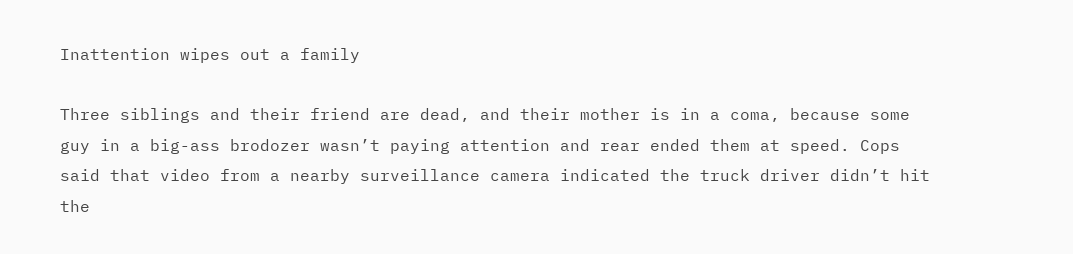Inattention wipes out a family

Three siblings and their friend are dead, and their mother is in a coma, because some guy in a big-ass brodozer wasn’t paying attention and rear ended them at speed. Cops said that video from a nearby surveillance camera indicated the truck driver didn’t hit the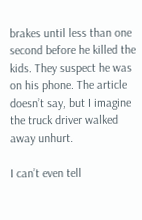brakes until less than one second before he killed the kids. They suspect he was on his phone. The article doesn’t say, but I imagine the truck driver walked away unhurt.

I can’t even tell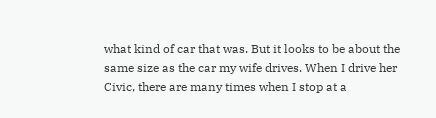what kind of car that was. But it looks to be about the same size as the car my wife drives. When I drive her Civic, there are many times when I stop at a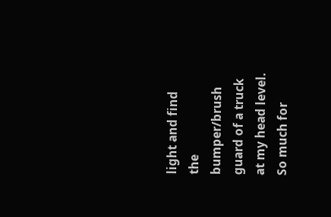light and find the bumper/brush guard of a truck at my head level. So much for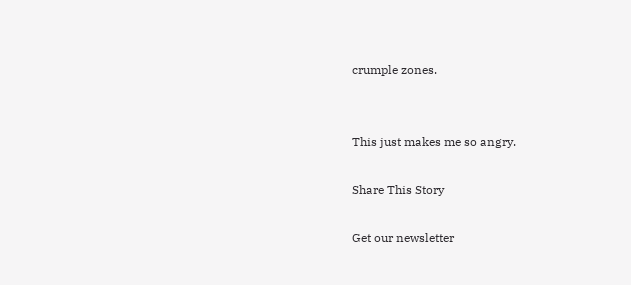crumple zones.


This just makes me so angry.

Share This Story

Get our newsletter